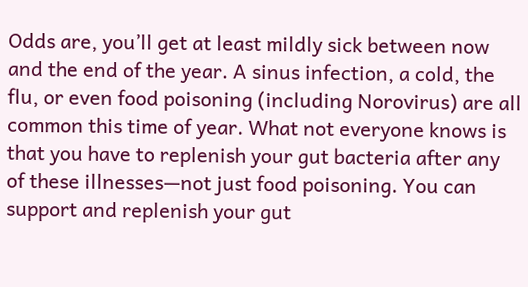Odds are, you’ll get at least mildly sick between now and the end of the year. A sinus infection, a cold, the flu, or even food poisoning (including Norovirus) are all common this time of year. What not everyone knows is that you have to replenish your gut bacteria after any of these illnesses—not just food poisoning. You can support and replenish your gut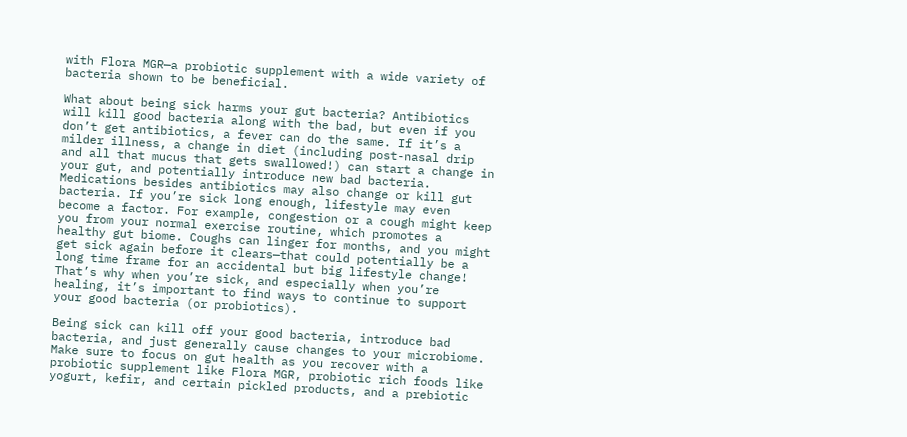with Flora MGR—a probiotic supplement with a wide variety of bacteria shown to be beneficial.

What about being sick harms your gut bacteria? Antibiotics will kill good bacteria along with the bad, but even if you don’t get antibiotics, a fever can do the same. If it’s a milder illness, a change in diet (including post-nasal drip and all that mucus that gets swallowed!) can start a change in your gut, and potentially introduce new bad bacteria. Medications besides antibiotics may also change or kill gut bacteria. If you’re sick long enough, lifestyle may even become a factor. For example, congestion or a cough might keep you from your normal exercise routine, which promotes a healthy gut biome. Coughs can linger for months, and you might get sick again before it clears—that could potentially be a long time frame for an accidental but big lifestyle change! That’s why when you’re sick, and especially when you’re healing, it’s important to find ways to continue to support your good bacteria (or probiotics).

Being sick can kill off your good bacteria, introduce bad bacteria, and just generally cause changes to your microbiome. Make sure to focus on gut health as you recover with a probiotic supplement like Flora MGR, probiotic rich foods like yogurt, kefir, and certain pickled products, and a prebiotic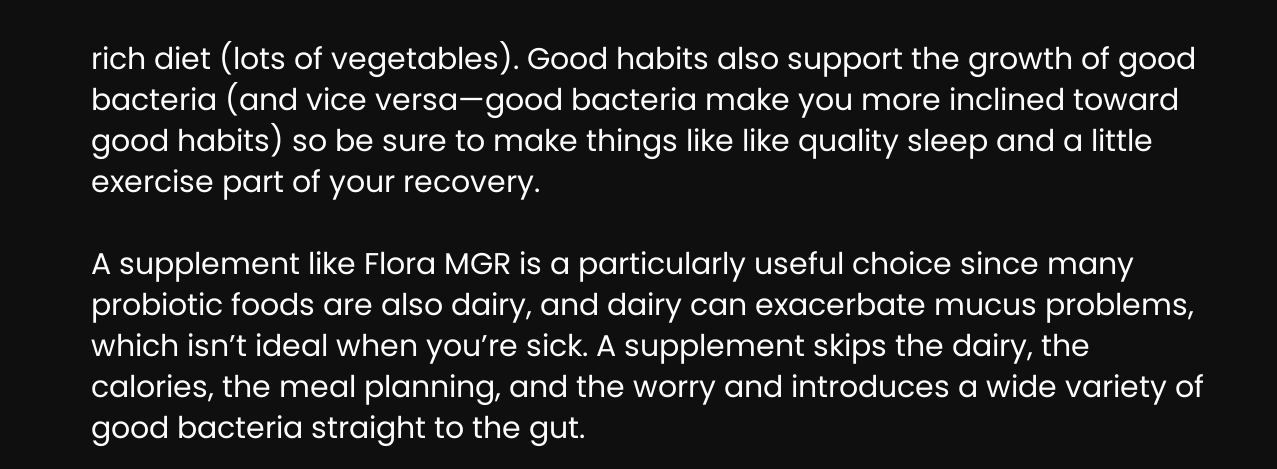rich diet (lots of vegetables). Good habits also support the growth of good bacteria (and vice versa—good bacteria make you more inclined toward good habits) so be sure to make things like like quality sleep and a little exercise part of your recovery.

A supplement like Flora MGR is a particularly useful choice since many probiotic foods are also dairy, and dairy can exacerbate mucus problems, which isn’t ideal when you’re sick. A supplement skips the dairy, the calories, the meal planning, and the worry and introduces a wide variety of good bacteria straight to the gut.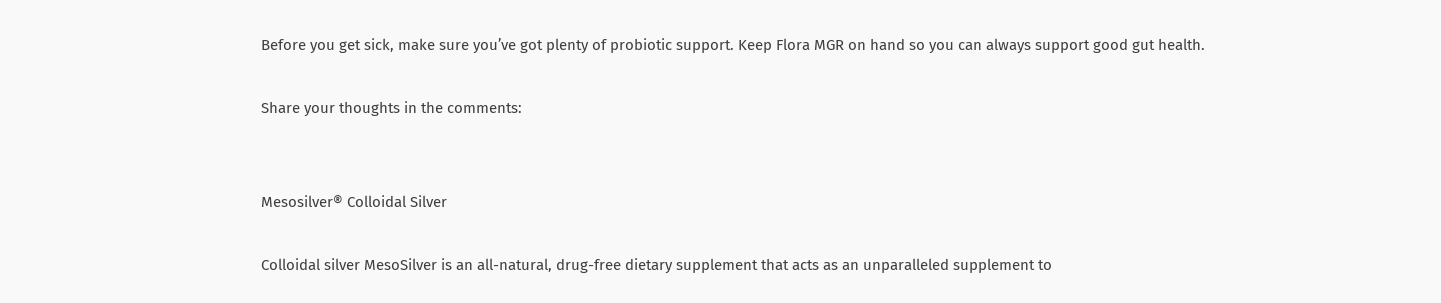Before you get sick, make sure you’ve got plenty of probiotic support. Keep Flora MGR on hand so you can always support good gut health.

Share your thoughts in the comments:


Mesosilver® Colloidal Silver

Colloidal silver MesoSilver is an all-natural, drug-free dietary supplement that acts as an unparalleled supplement to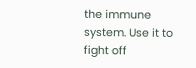the immune system. Use it to fight off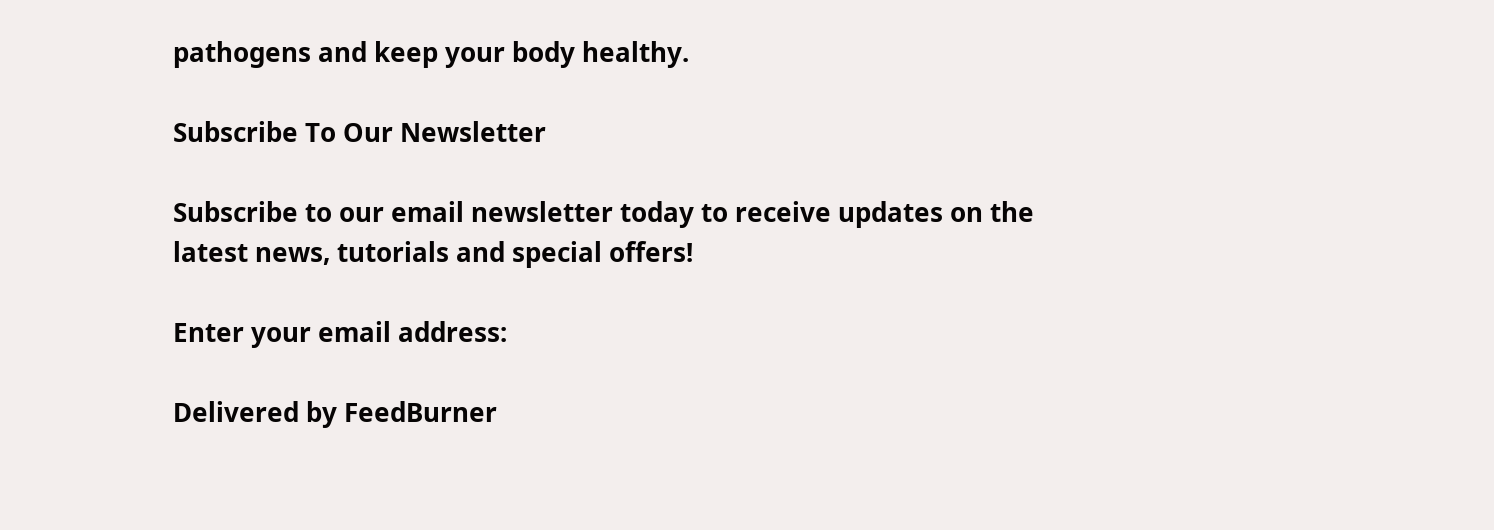pathogens and keep your body healthy.

Subscribe To Our Newsletter

Subscribe to our email newsletter today to receive updates on the latest news, tutorials and special offers!

Enter your email address:

Delivered by FeedBurner